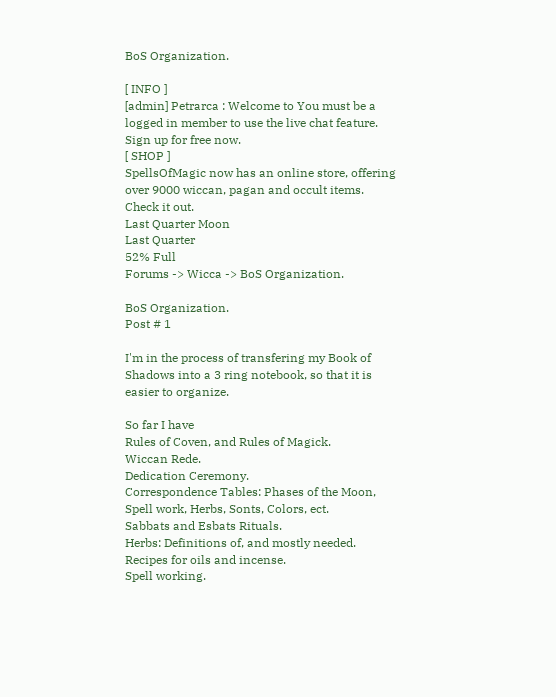BoS Organization.

[ INFO ]
[admin] Petrarca : Welcome to You must be a logged in member to use the live chat feature. Sign up for free now.
[ SHOP ]
SpellsOfMagic now has an online store, offering over 9000 wiccan, pagan and occult items. Check it out.
Last Quarter Moon
Last Quarter
52% Full
Forums -> Wicca -> BoS Organization.

BoS Organization.
Post # 1

I'm in the process of transfering my Book of Shadows into a 3 ring notebook, so that it is easier to organize.

So far I have
Rules of Coven, and Rules of Magick.
Wiccan Rede.
Dedication Ceremony.
Correspondence Tables: Phases of the Moon, Spell work, Herbs, Sonts, Colors, ect.
Sabbats and Esbats Rituals.
Herbs: Definitions of, and mostly needed.
Recipes for oils and incense.
Spell working.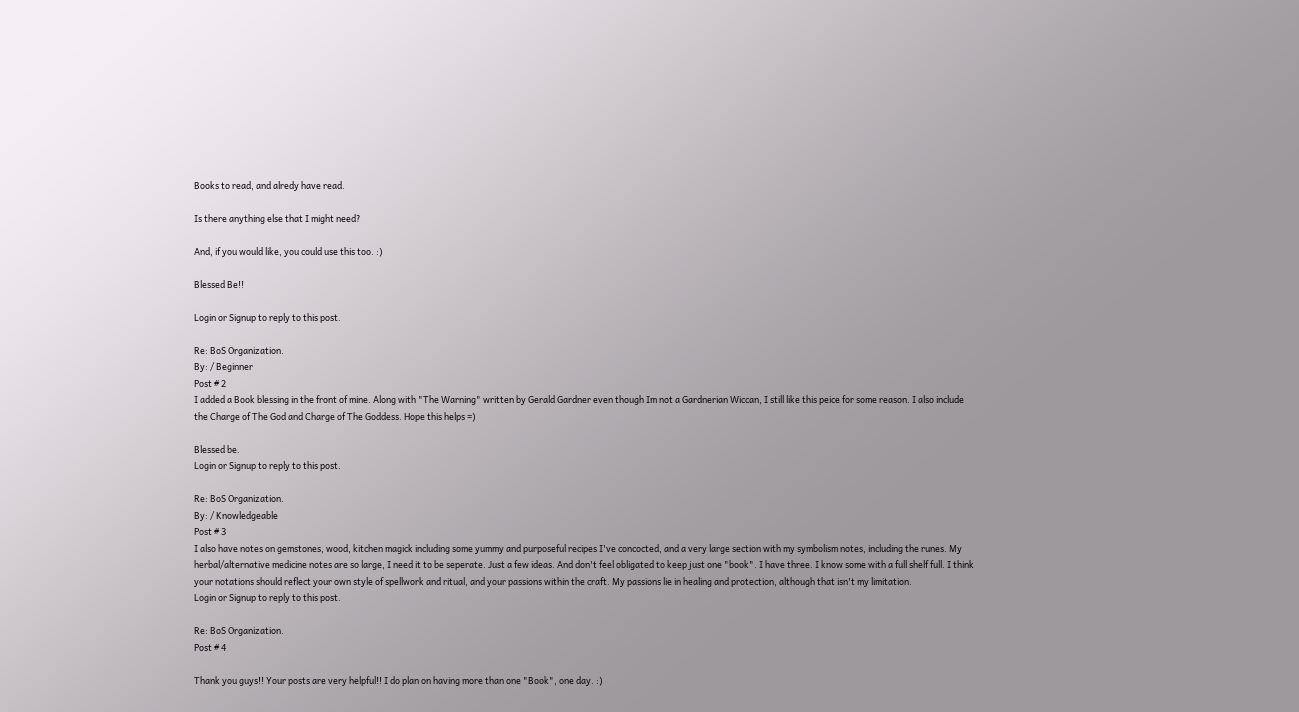Books to read, and alredy have read.

Is there anything else that I might need?

And, if you would like, you could use this too. :)

Blessed Be!!

Login or Signup to reply to this post.

Re: BoS Organization.
By: / Beginner
Post # 2
I added a Book blessing in the front of mine. Along with "The Warning" written by Gerald Gardner even though Im not a Gardnerian Wiccan, I still like this peice for some reason. I also include the Charge of The God and Charge of The Goddess. Hope this helps =)

Blessed be.
Login or Signup to reply to this post.

Re: BoS Organization.
By: / Knowledgeable
Post # 3
I also have notes on gemstones, wood, kitchen magick including some yummy and purposeful recipes I've concocted, and a very large section with my symbolism notes, including the runes. My herbal/alternative medicine notes are so large, I need it to be seperate. Just a few ideas. And don't feel obligated to keep just one "book". I have three. I know some with a full shelf full. I think your notations should reflect your own style of spellwork and ritual, and your passions within the craft. My passions lie in healing and protection, although that isn't my limitation.
Login or Signup to reply to this post.

Re: BoS Organization.
Post # 4

Thank you guys!! Your posts are very helpful!! I do plan on having more than one "Book", one day. :)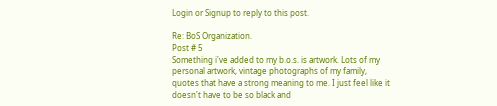Login or Signup to reply to this post.

Re: BoS Organization.
Post # 5
Something i've added to my b.o.s. is artwork. Lots of my personal artwork, vintage photographs of my family, quotes that have a strong meaning to me. I just feel like it doesn't have to be so black and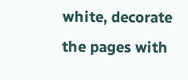white, decorate the pages with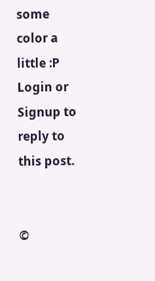some color a little :P
Login or Signup to reply to this post.


©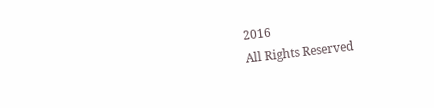2016
All Rights Reserved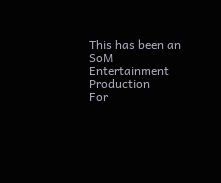This has been an SoM Entertainment Production
For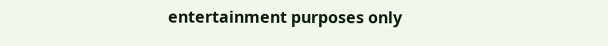entertainment purposes only